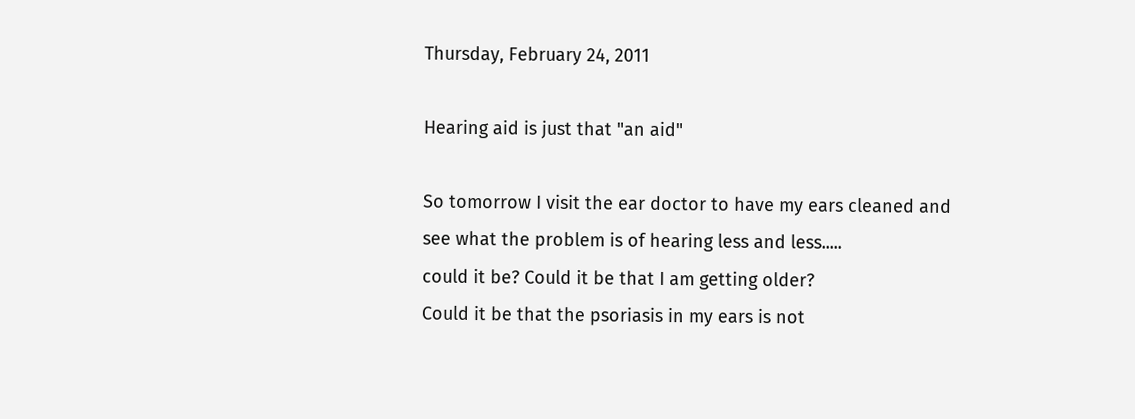Thursday, February 24, 2011

Hearing aid is just that "an aid"

So tomorrow I visit the ear doctor to have my ears cleaned and
see what the problem is of hearing less and less.....
could it be? Could it be that I am getting older?
Could it be that the psoriasis in my ears is not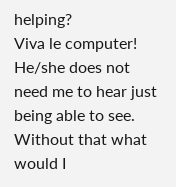helping?
Viva le computer! He/she does not need me to hear just being able to see.
Without that what would I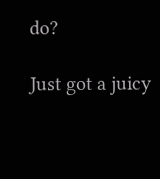do?

Just got a juicy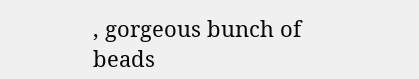, gorgeous bunch of beads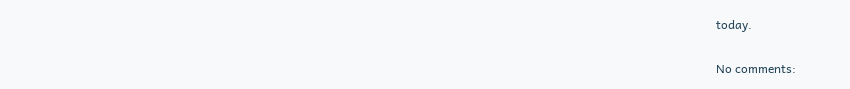today.

No comments: